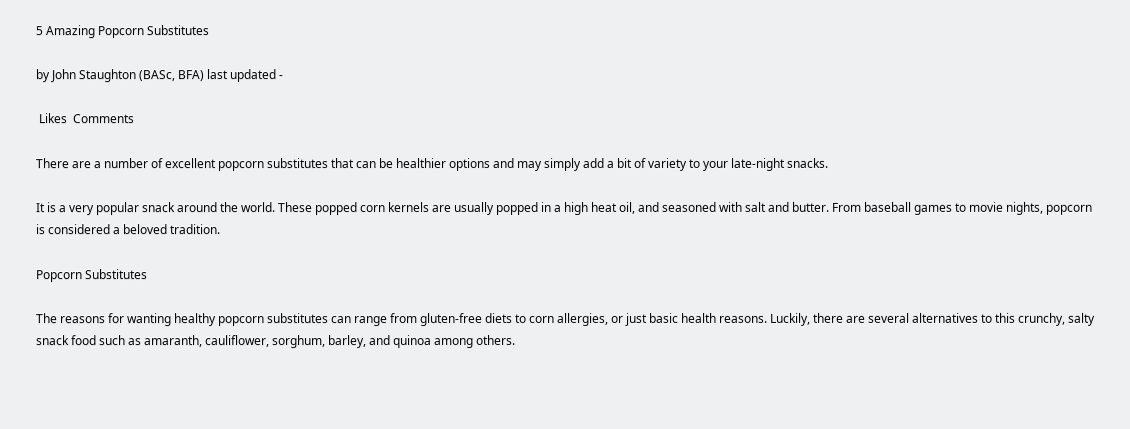5 Amazing Popcorn Substitutes

by John Staughton (BASc, BFA) last updated -

 Likes  Comments

There are a number of excellent popcorn substitutes that can be healthier options and may simply add a bit of variety to your late-night snacks.

It is a very popular snack around the world. These popped corn kernels are usually popped in a high heat oil, and seasoned with salt and butter. From baseball games to movie nights, popcorn is considered a beloved tradition.

Popcorn Substitutes

The reasons for wanting healthy popcorn substitutes can range from gluten-free diets to corn allergies, or just basic health reasons. Luckily, there are several alternatives to this crunchy, salty snack food such as amaranth, cauliflower, sorghum, barley, and quinoa among others.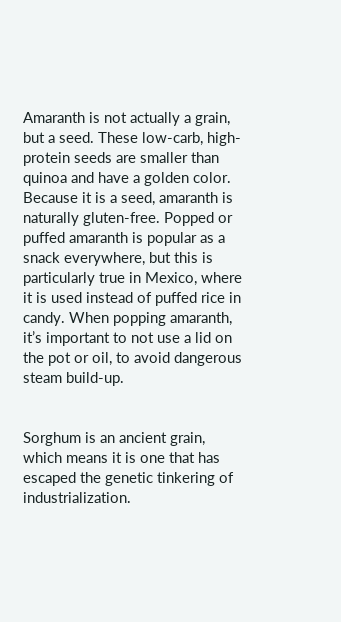Amaranth is not actually a grain, but a seed. These low-carb, high-protein seeds are smaller than quinoa and have a golden color. Because it is a seed, amaranth is naturally gluten-free. Popped or puffed amaranth is popular as a snack everywhere, but this is particularly true in Mexico, where it is used instead of puffed rice in candy. When popping amaranth, it’s important to not use a lid on the pot or oil, to avoid dangerous steam build-up.


Sorghum is an ancient grain, which means it is one that has escaped the genetic tinkering of industrialization.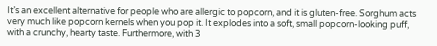It’s an excellent alternative for people who are allergic to popcorn, and it is gluten-free. Sorghum acts very much like popcorn kernels when you pop it. It explodes into a soft, small popcorn-looking puff, with a crunchy, hearty taste. Furthermore, with 3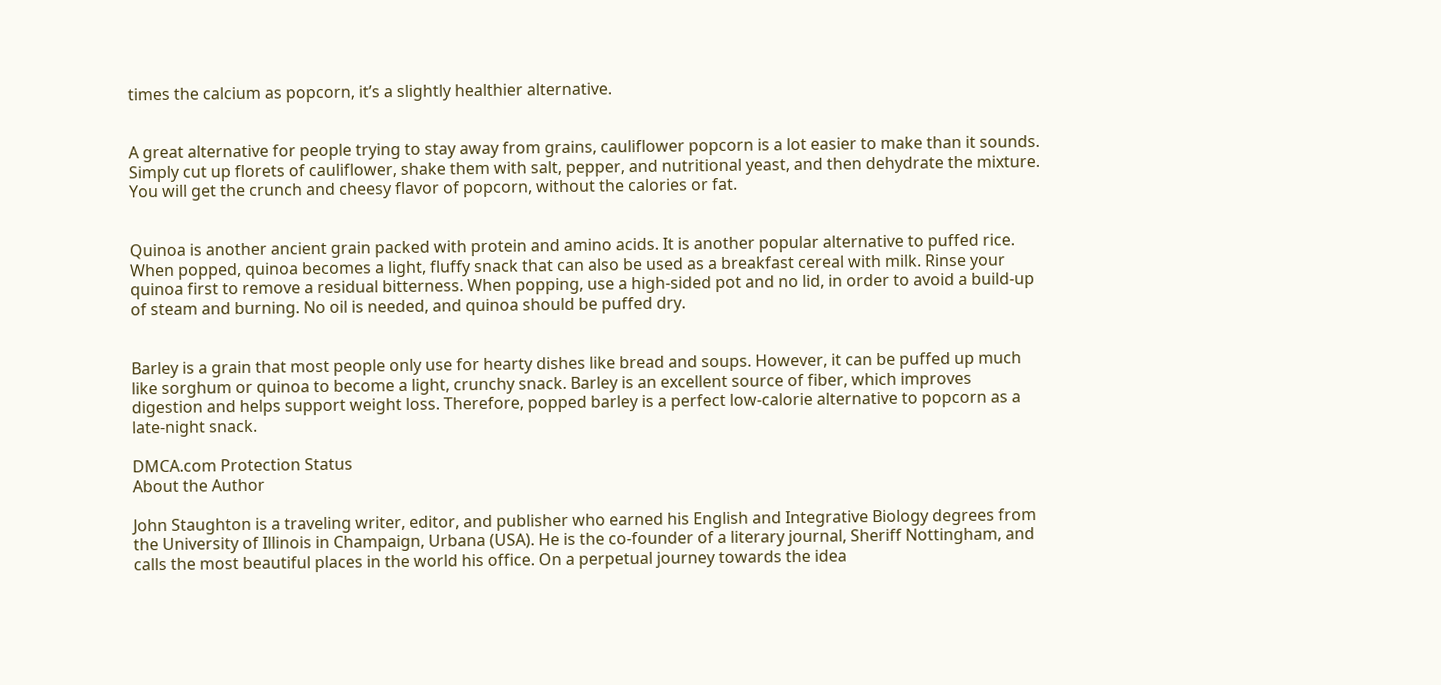times the calcium as popcorn, it’s a slightly healthier alternative.


A great alternative for people trying to stay away from grains, cauliflower popcorn is a lot easier to make than it sounds. Simply cut up florets of cauliflower, shake them with salt, pepper, and nutritional yeast, and then dehydrate the mixture. You will get the crunch and cheesy flavor of popcorn, without the calories or fat.


Quinoa is another ancient grain packed with protein and amino acids. It is another popular alternative to puffed rice. When popped, quinoa becomes a light, fluffy snack that can also be used as a breakfast cereal with milk. Rinse your quinoa first to remove a residual bitterness. When popping, use a high-sided pot and no lid, in order to avoid a build-up of steam and burning. No oil is needed, and quinoa should be puffed dry.


Barley is a grain that most people only use for hearty dishes like bread and soups. However, it can be puffed up much like sorghum or quinoa to become a light, crunchy snack. Barley is an excellent source of fiber, which improves digestion and helps support weight loss. Therefore, popped barley is a perfect low-calorie alternative to popcorn as a late-night snack.

DMCA.com Protection Status
About the Author

John Staughton is a traveling writer, editor, and publisher who earned his English and Integrative Biology degrees from the University of Illinois in Champaign, Urbana (USA). He is the co-founder of a literary journal, Sheriff Nottingham, and calls the most beautiful places in the world his office. On a perpetual journey towards the idea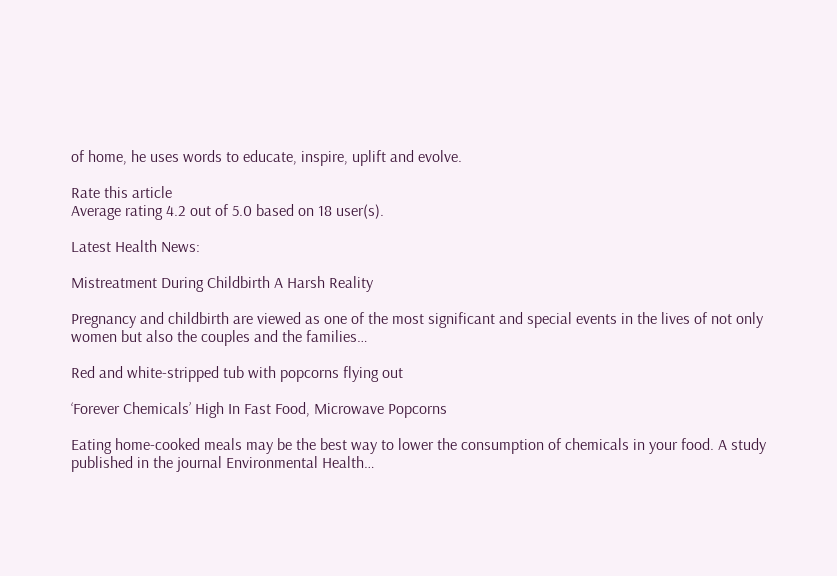of home, he uses words to educate, inspire, uplift and evolve.

Rate this article
Average rating 4.2 out of 5.0 based on 18 user(s).

Latest Health News:

Mistreatment During Childbirth A Harsh Reality

Pregnancy and childbirth are viewed as one of the most significant and special events in the lives of not only women but also the couples and the families…

Red and white-stripped tub with popcorns flying out

‘Forever Chemicals’ High In Fast Food, Microwave Popcorns

Eating home-cooked meals may be the best way to lower the consumption of chemicals in your food. A study published in the journal Environmental Health…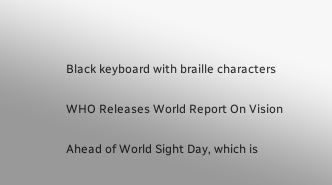Black keyboard with braille characters

WHO Releases World Report On Vision

Ahead of World Sight Day, which is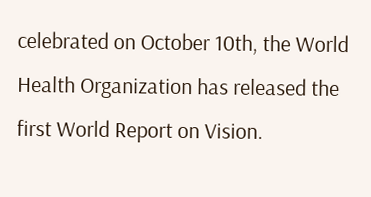celebrated on October 10th, the World Health Organization has released the first World Report on Vision.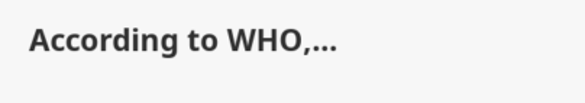According to WHO,…